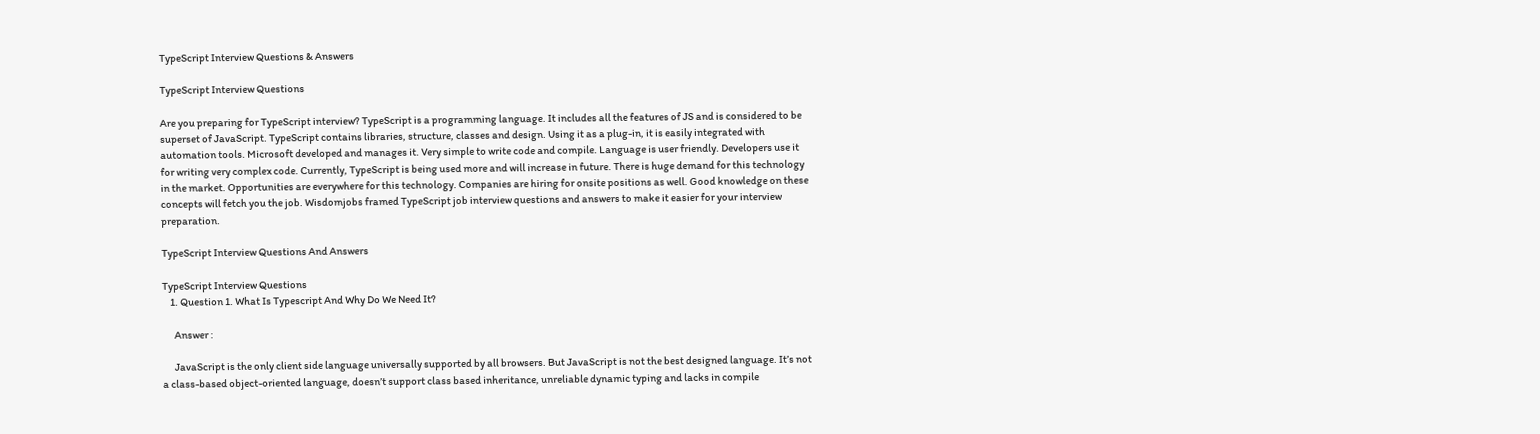TypeScript Interview Questions & Answers

TypeScript Interview Questions

Are you preparing for TypeScript interview? TypeScript is a programming language. It includes all the features of JS and is considered to be superset of JavaScript. TypeScript contains libraries, structure, classes and design. Using it as a plug-in, it is easily integrated with automation tools. Microsoft developed and manages it. Very simple to write code and compile. Language is user friendly. Developers use it for writing very complex code. Currently, TypeScript is being used more and will increase in future. There is huge demand for this technology in the market. Opportunities are everywhere for this technology. Companies are hiring for onsite positions as well. Good knowledge on these concepts will fetch you the job. Wisdomjobs framed TypeScript job interview questions and answers to make it easier for your interview preparation.

TypeScript Interview Questions And Answers

TypeScript Interview Questions
    1. Question 1. What Is Typescript And Why Do We Need It?

      Answer :

      JavaScript is the only client side language universally supported by all browsers. But JavaScript is not the best designed language. It’s not a class-based object-oriented language, doesn’t support class based inheritance, unreliable dynamic typing and lacks in compile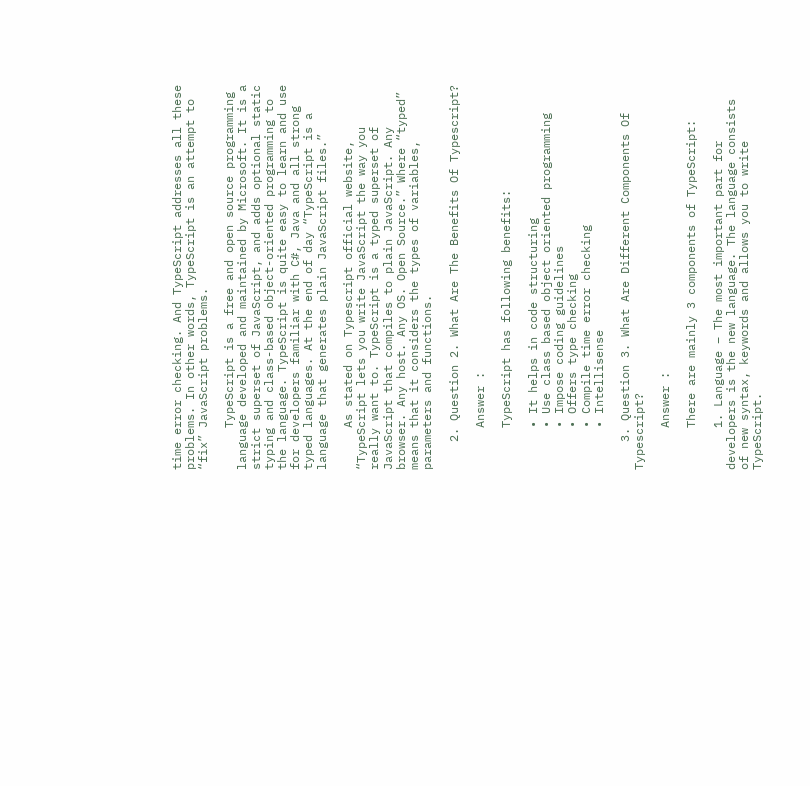time error checking. And TypeScript addresses all these problems. In other words, TypeScript is an attempt to “fix” JavaScript problems.

      TypeScript is a free and open source programming language developed and maintained by Microsoft. It is a strict superset of JavaScript, and adds optional static typing and class-based object-oriented programming to the language. TypeScript is quite easy to learn and use for developers familiar with C#, Java and all strong typed languages. At the end of day “TypeScript is a language that generates plain JavaScript files.”

      As stated on Typescript official website, “TypeScript lets you write JavaScript the way you really want to. TypeScript is a typed superset of JavaScript that compiles to plain JavaScript. Any browser. Any host. Any OS. Open Source.” Where “typed” means that it considers the types of variables, parameters and functions.

    2. Question 2. What Are The Benefits Of Typescript?

      Answer :

      TypeScript has following benefits:

      • It helps in code structuring
      • Use class based object oriented programming
      • Impose coding guidelines
      • Offers type checking
      • Compile time error checking
      • Intellisense

    3. Question 3. What Are Different Components Of Typescript?

      Answer :

      There are mainly 3 components of TypeScript:

      1. Language – The most important part for developers is the new language. The language consists of new syntax, keywords and allows you to write TypeScript.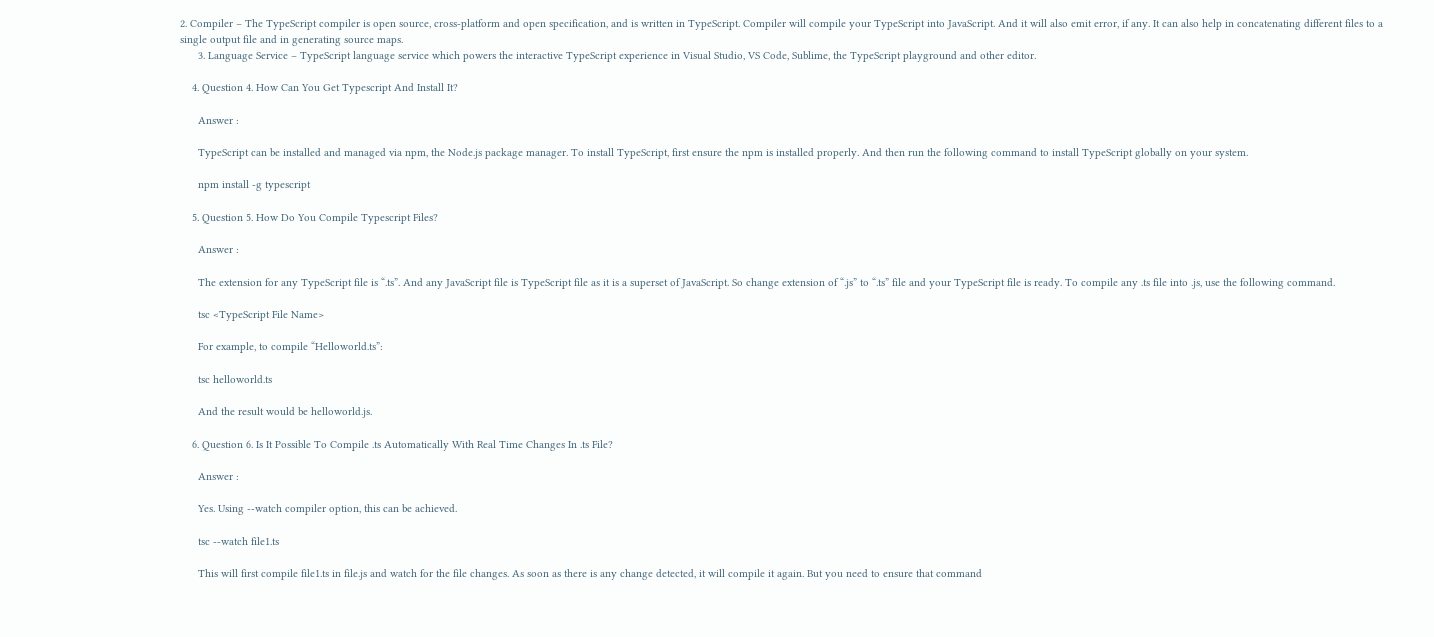2. Compiler – The TypeScript compiler is open source, cross-platform and open specification, and is written in TypeScript. Compiler will compile your TypeScript into JavaScript. And it will also emit error, if any. It can also help in concatenating different files to a single output file and in generating source maps.
      3. Language Service – TypeScript language service which powers the interactive TypeScript experience in Visual Studio, VS Code, Sublime, the TypeScript playground and other editor.

    4. Question 4. How Can You Get Typescript And Install It?

      Answer :

      TypeScript can be installed and managed via npm, the Node.js package manager. To install TypeScript, first ensure the npm is installed properly. And then run the following command to install TypeScript globally on your system.

      npm install -g typescript

    5. Question 5. How Do You Compile Typescript Files?

      Answer :

      The extension for any TypeScript file is “.ts”. And any JavaScript file is TypeScript file as it is a superset of JavaScript. So change extension of “.js” to “.ts” file and your TypeScript file is ready. To compile any .ts file into .js, use the following command.

      tsc <TypeScript File Name>

      For example, to compile “Helloworld.ts”:

      tsc helloworld.ts

      And the result would be helloworld.js.

    6. Question 6. Is It Possible To Compile .ts Automatically With Real Time Changes In .ts File?

      Answer :

      Yes. Using --watch compiler option, this can be achieved.

      tsc --watch file1.ts

      This will first compile file1.ts in file.js and watch for the file changes. As soon as there is any change detected, it will compile it again. But you need to ensure that command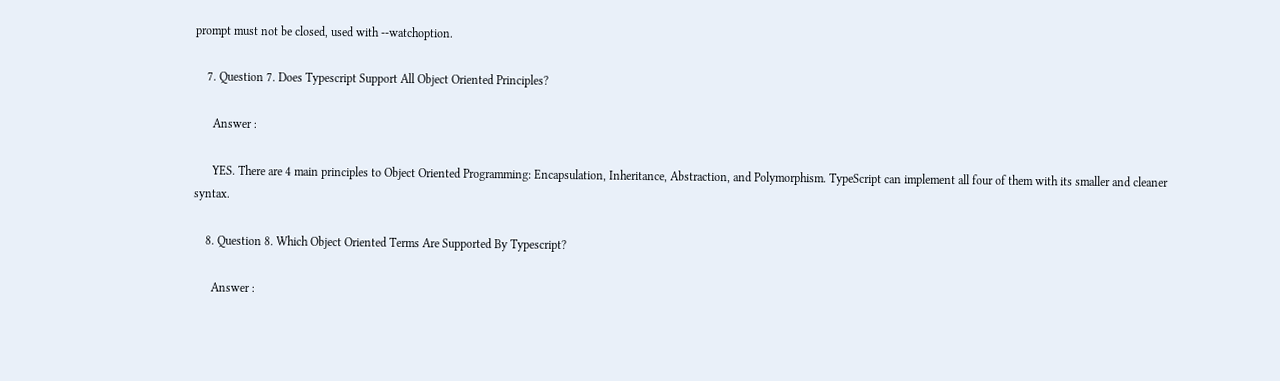prompt must not be closed, used with --watchoption.

    7. Question 7. Does Typescript Support All Object Oriented Principles?

      Answer :

      YES. There are 4 main principles to Object Oriented Programming: Encapsulation, Inheritance, Abstraction, and Polymorphism. TypeScript can implement all four of them with its smaller and cleaner syntax.

    8. Question 8. Which Object Oriented Terms Are Supported By Typescript?

      Answer :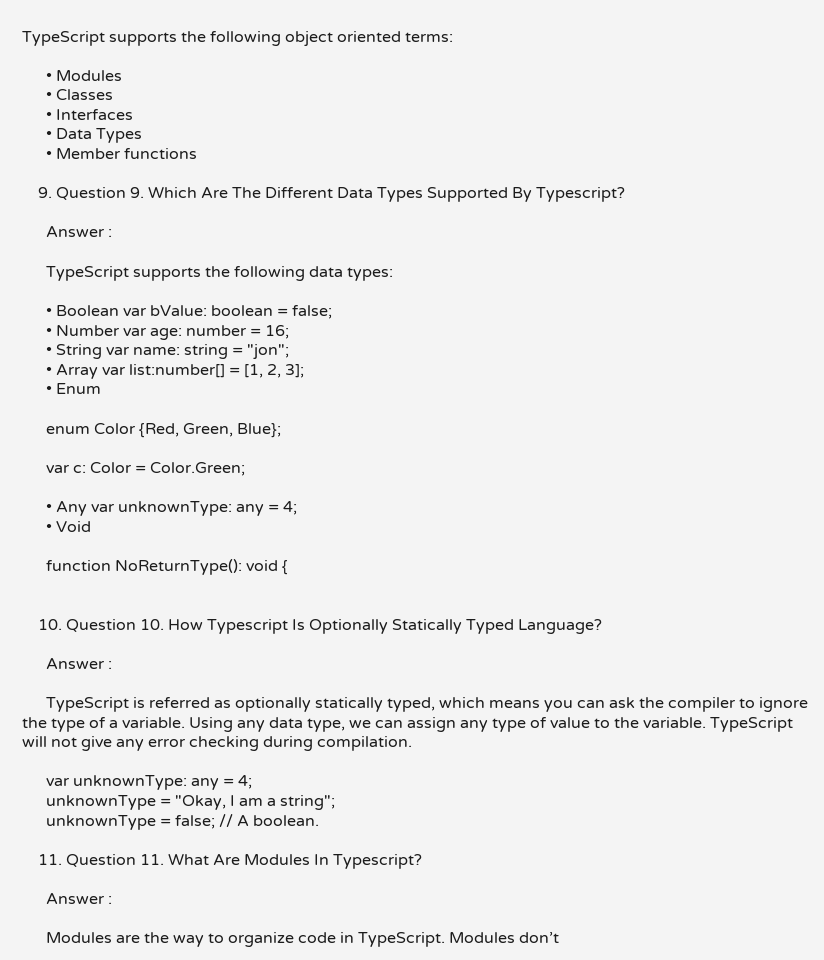TypeScript supports the following object oriented terms:

      • Modules
      • Classes
      • Interfaces
      • Data Types
      • Member functions

    9. Question 9. Which Are The Different Data Types Supported By Typescript?

      Answer :

      TypeScript supports the following data types:

      • Boolean var bValue: boolean = false;
      • Number var age: number = 16;
      • String var name: string = "jon";
      • Array var list:number[] = [1, 2, 3];
      • Enum

      enum Color {Red, Green, Blue};

      var c: Color = Color.Green;

      • Any var unknownType: any = 4;
      • Void

      function NoReturnType(): void {


    10. Question 10. How Typescript Is Optionally Statically Typed Language?

      Answer :

      TypeScript is referred as optionally statically typed, which means you can ask the compiler to ignore the type of a variable. Using any data type, we can assign any type of value to the variable. TypeScript will not give any error checking during compilation.

      var unknownType: any = 4;
      unknownType = "Okay, I am a string";
      unknownType = false; // A boolean.

    11. Question 11. What Are Modules In Typescript?

      Answer :

      Modules are the way to organize code in TypeScript. Modules don’t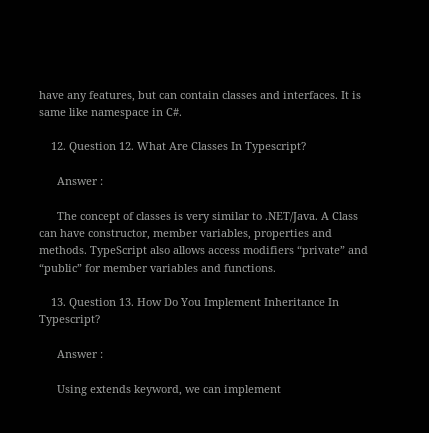have any features, but can contain classes and interfaces. It is same like namespace in C#.

    12. Question 12. What Are Classes In Typescript?

      Answer :

      The concept of classes is very similar to .NET/Java. A Class can have constructor, member variables, properties and methods. TypeScript also allows access modifiers “private” and “public” for member variables and functions.

    13. Question 13. How Do You Implement Inheritance In Typescript?

      Answer :

      Using extends keyword, we can implement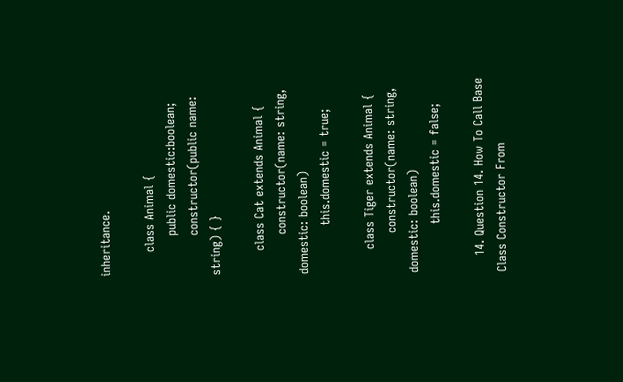inheritance.

      class Animal {
          public domestic:boolean;
          constructor(public name: string) { }

      class Cat extends Animal {
          constructor(name: string, domestic: boolean)
            this.domestic = true;

      class Tiger extends Animal {
          constructor(name: string, domestic: boolean)
            this.domestic = false;

    14. Question 14. How To Call Base Class Constructor From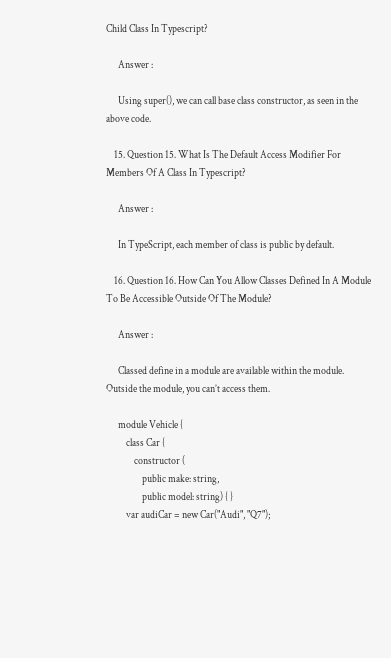Child Class In Typescript?

      Answer :

      Using super(), we can call base class constructor, as seen in the above code.

    15. Question 15. What Is The Default Access Modifier For Members Of A Class In Typescript?

      Answer :

      In TypeScript, each member of class is public by default.

    16. Question 16. How Can You Allow Classes Defined In A Module To Be Accessible Outside Of The Module?

      Answer :

      Classed define in a module are available within the module. Outside the module, you can’t access them.

      module Vehicle {
          class Car {
              constructor (
                  public make: string,
                  public model: string) { }
          var audiCar = new Car("Audi", "Q7");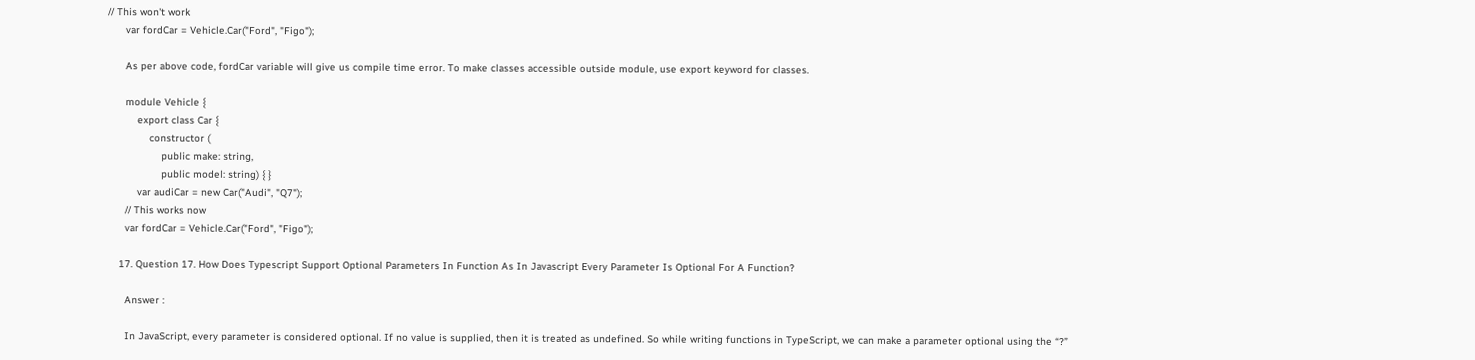// This won't work
      var fordCar = Vehicle.Car("Ford", "Figo");

      As per above code, fordCar variable will give us compile time error. To make classes accessible outside module, use export keyword for classes.

      module Vehicle {
          export class Car {
              constructor (
                  public make: string,
                  public model: string) { }
          var audiCar = new Car("Audi", "Q7");
      // This works now
      var fordCar = Vehicle.Car("Ford", "Figo");

    17. Question 17. How Does Typescript Support Optional Parameters In Function As In Javascript Every Parameter Is Optional For A Function?

      Answer :

      In JavaScript, every parameter is considered optional. If no value is supplied, then it is treated as undefined. So while writing functions in TypeScript, we can make a parameter optional using the “?”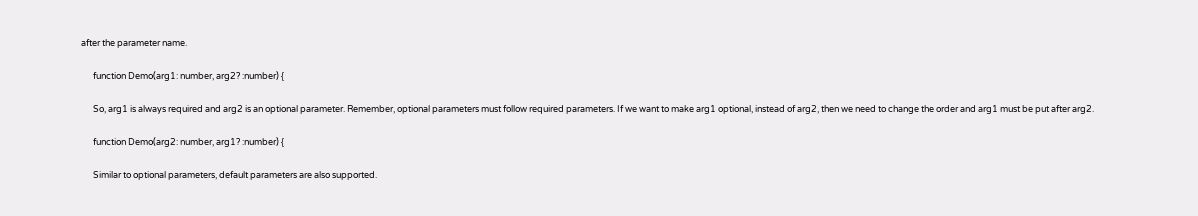after the parameter name.

      function Demo(arg1: number, arg2? :number) {

      So, arg1 is always required and arg2 is an optional parameter. Remember, optional parameters must follow required parameters. If we want to make arg1 optional, instead of arg2, then we need to change the order and arg1 must be put after arg2.

      function Demo(arg2: number, arg1? :number) {

      Similar to optional parameters, default parameters are also supported.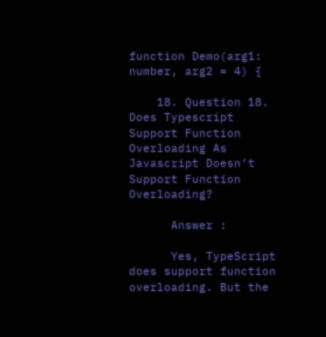function Demo(arg1: number, arg2 = 4) {

    18. Question 18. Does Typescript Support Function Overloading As Javascript Doesn’t Support Function Overloading?

      Answer :

      Yes, TypeScript does support function overloading. But the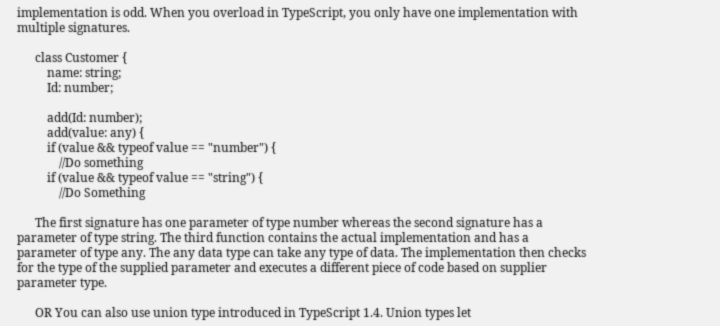implementation is odd. When you overload in TypeScript, you only have one implementation with multiple signatures.

      class Customer {
          name: string;
          Id: number;

          add(Id: number);
          add(value: any) {
          if (value && typeof value == "number") {
              //Do something
          if (value && typeof value == "string") {
              //Do Something

      The first signature has one parameter of type number whereas the second signature has a parameter of type string. The third function contains the actual implementation and has a parameter of type any. The any data type can take any type of data. The implementation then checks for the type of the supplied parameter and executes a different piece of code based on supplier parameter type.

      OR You can also use union type introduced in TypeScript 1.4. Union types let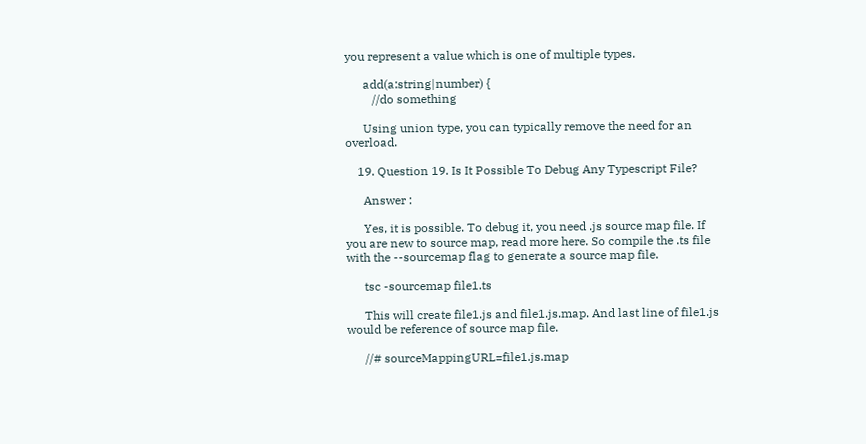you represent a value which is one of multiple types.

      add(a:string|number) {
         //do something

      Using union type, you can typically remove the need for an overload.

    19. Question 19. Is It Possible To Debug Any Typescript File?

      Answer :

      Yes, it is possible. To debug it, you need .js source map file. If you are new to source map, read more here. So compile the .ts file with the --sourcemap flag to generate a source map file.

      tsc -sourcemap file1.ts

      This will create file1.js and file1.js.map. And last line of file1.js would be reference of source map file.

      //# sourceMappingURL=file1.js.map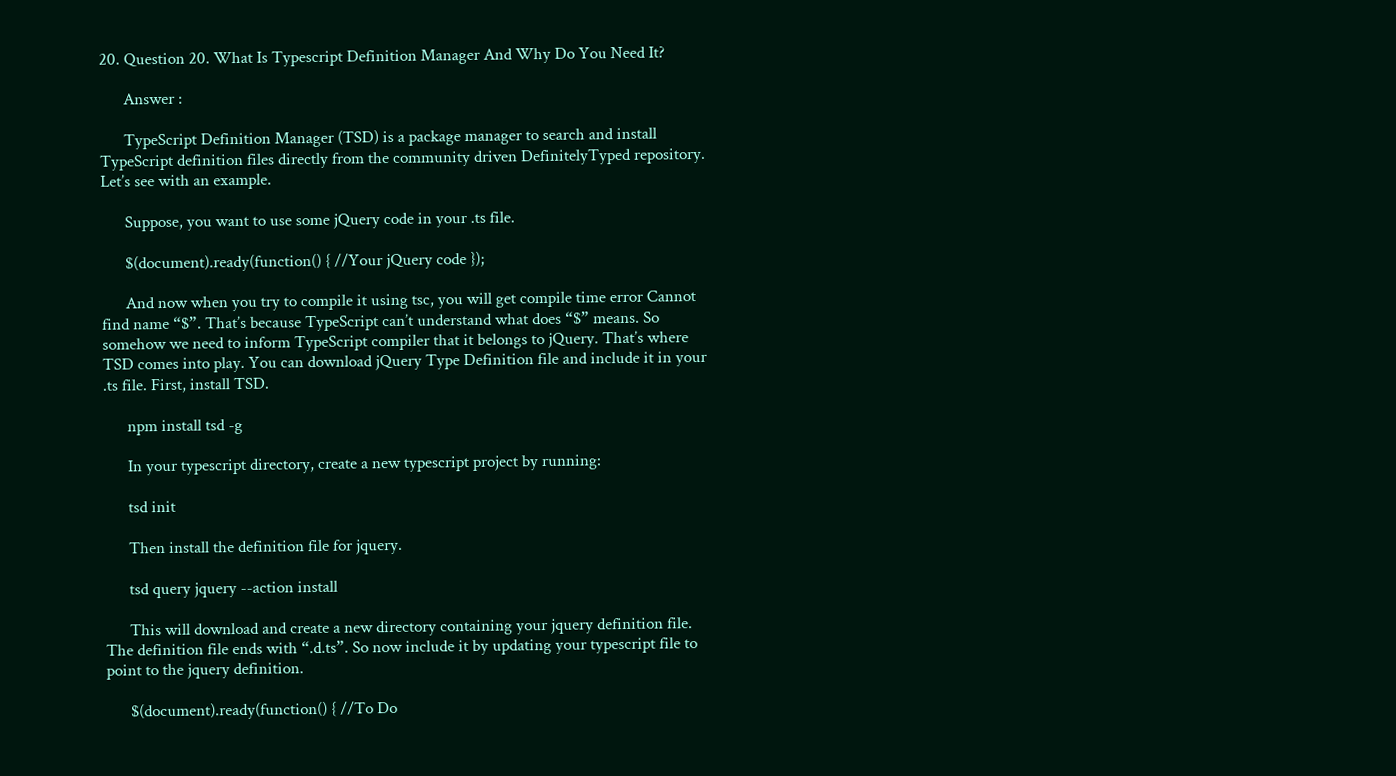20. Question 20. What Is Typescript Definition Manager And Why Do You Need It?

      Answer :

      TypeScript Definition Manager (TSD) is a package manager to search and install TypeScript definition files directly from the community driven DefinitelyTyped repository. Let’s see with an example.

      Suppose, you want to use some jQuery code in your .ts file.

      $(document).ready(function() { //Your jQuery code });

      And now when you try to compile it using tsc, you will get compile time error Cannot find name “$”. That’s because TypeScript can’t understand what does “$” means. So somehow we need to inform TypeScript compiler that it belongs to jQuery. That’s where TSD comes into play. You can download jQuery Type Definition file and include it in your .ts file. First, install TSD.

      npm install tsd -g

      In your typescript directory, create a new typescript project by running:

      tsd init

      Then install the definition file for jquery.

      tsd query jquery --action install

      This will download and create a new directory containing your jquery definition file. The definition file ends with “.d.ts”. So now include it by updating your typescript file to point to the jquery definition.

      $(document).ready(function() { //To Do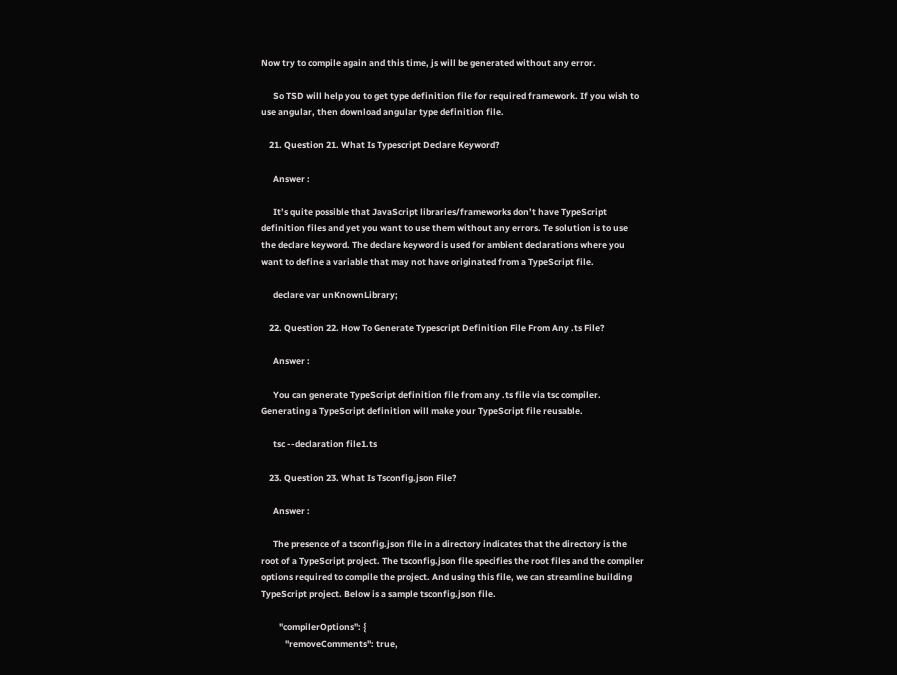Now try to compile again and this time, js will be generated without any error.

      So TSD will help you to get type definition file for required framework. If you wish to use angular, then download angular type definition file.

    21. Question 21. What Is Typescript Declare Keyword?

      Answer :

      It’s quite possible that JavaScript libraries/frameworks don’t have TypeScript definition files and yet you want to use them without any errors. Te solution is to use the declare keyword. The declare keyword is used for ambient declarations where you want to define a variable that may not have originated from a TypeScript file.

      declare var unKnownLibrary;

    22. Question 22. How To Generate Typescript Definition File From Any .ts File?

      Answer :

      You can generate TypeScript definition file from any .ts file via tsc compiler. Generating a TypeScript definition will make your TypeScript file reusable.

      tsc --declaration file1.ts

    23. Question 23. What Is Tsconfig.json File?

      Answer :

      The presence of a tsconfig.json file in a directory indicates that the directory is the root of a TypeScript project. The tsconfig.json file specifies the root files and the compiler options required to compile the project. And using this file, we can streamline building TypeScript project. Below is a sample tsconfig.json file.

         "compilerOptions": {
            "removeComments": true,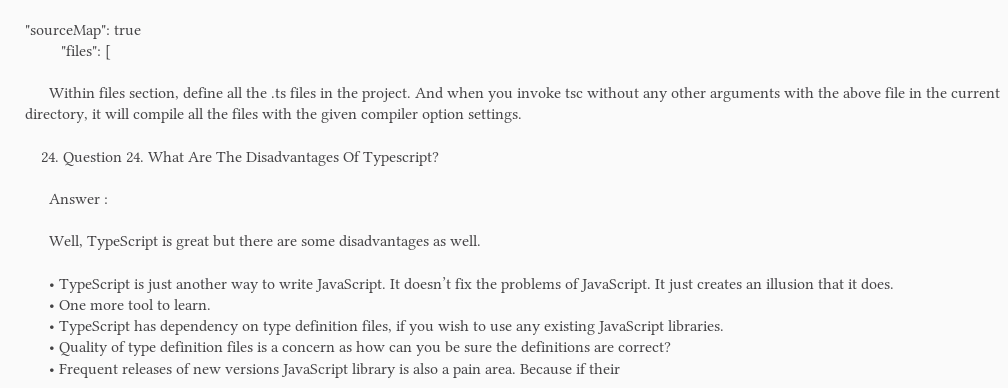"sourceMap": true
         "files": [

      Within files section, define all the .ts files in the project. And when you invoke tsc without any other arguments with the above file in the current directory, it will compile all the files with the given compiler option settings.

    24. Question 24. What Are The Disadvantages Of Typescript?

      Answer :

      Well, TypeScript is great but there are some disadvantages as well.

      • TypeScript is just another way to write JavaScript. It doesn’t fix the problems of JavaScript. It just creates an illusion that it does.
      • One more tool to learn.
      • TypeScript has dependency on type definition files, if you wish to use any existing JavaScript libraries.
      • Quality of type definition files is a concern as how can you be sure the definitions are correct?
      • Frequent releases of new versions JavaScript library is also a pain area. Because if their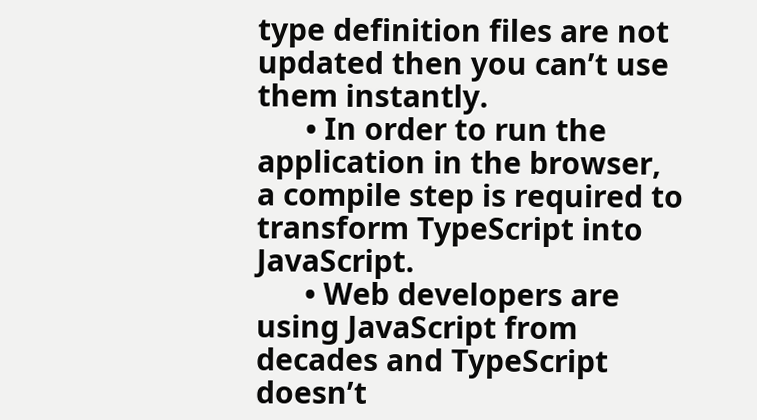type definition files are not updated then you can’t use them instantly.
      • In order to run the application in the browser, a compile step is required to transform TypeScript into JavaScript.
      • Web developers are using JavaScript from decades and TypeScript doesn’t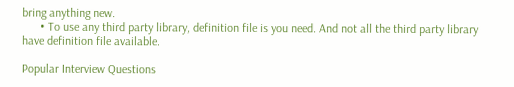bring anything new.
      • To use any third party library, definition file is you need. And not all the third party library have definition file available.

Popular Interview Questions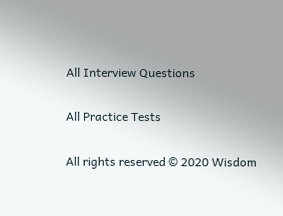All Interview Questions

All Practice Tests

All rights reserved © 2020 Wisdom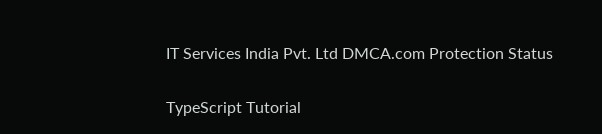IT Services India Pvt. Ltd DMCA.com Protection Status

TypeScript Tutorial